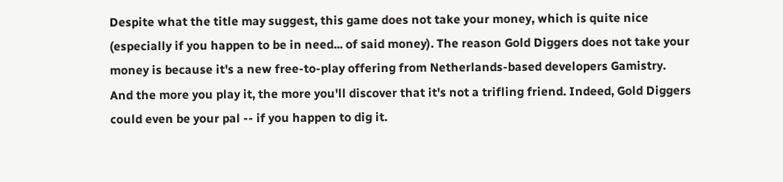Despite what the title may suggest, this game does not take your money, which is quite nice (especially if you happen to be in need... of said money). The reason Gold Diggers does not take your money is because it's a new free-to-play offering from Netherlands-based developers Gamistry. And the more you play it, the more you'll discover that it's not a trifling friend. Indeed, Gold Diggers could even be your pal -- if you happen to dig it.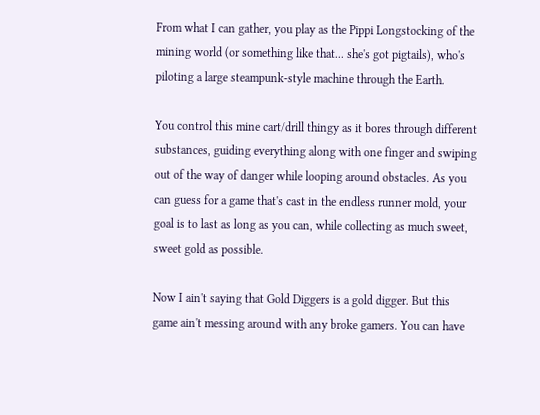From what I can gather, you play as the Pippi Longstocking of the mining world (or something like that... she's got pigtails), who's piloting a large steampunk-style machine through the Earth.

You control this mine cart/drill thingy as it bores through different substances, guiding everything along with one finger and swiping out of the way of danger while looping around obstacles. As you can guess for a game that's cast in the endless runner mold, your goal is to last as long as you can, while collecting as much sweet, sweet gold as possible.

Now I ain't saying that Gold Diggers is a gold digger. But this game ain't messing around with any broke gamers. You can have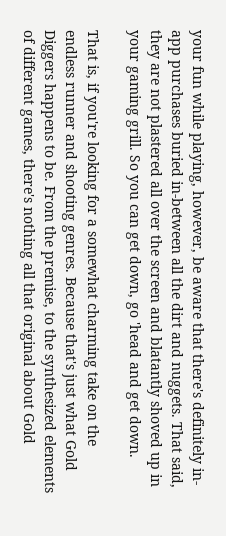your fun while playing, however, be aware that there's definitely in-app purchases buried in-between all the dirt and nuggets. That said, they are not plastered all over the screen and blatantly shoved up in your gaming grill. So you can get down, go 'head and get down.

That is, if you're looking for a somewhat charming take on the endless runner and shooting genres. Because that's just what Gold Diggers happens to be. From the premise, to the synthesized elements of different games, there's nothing all that original about Gold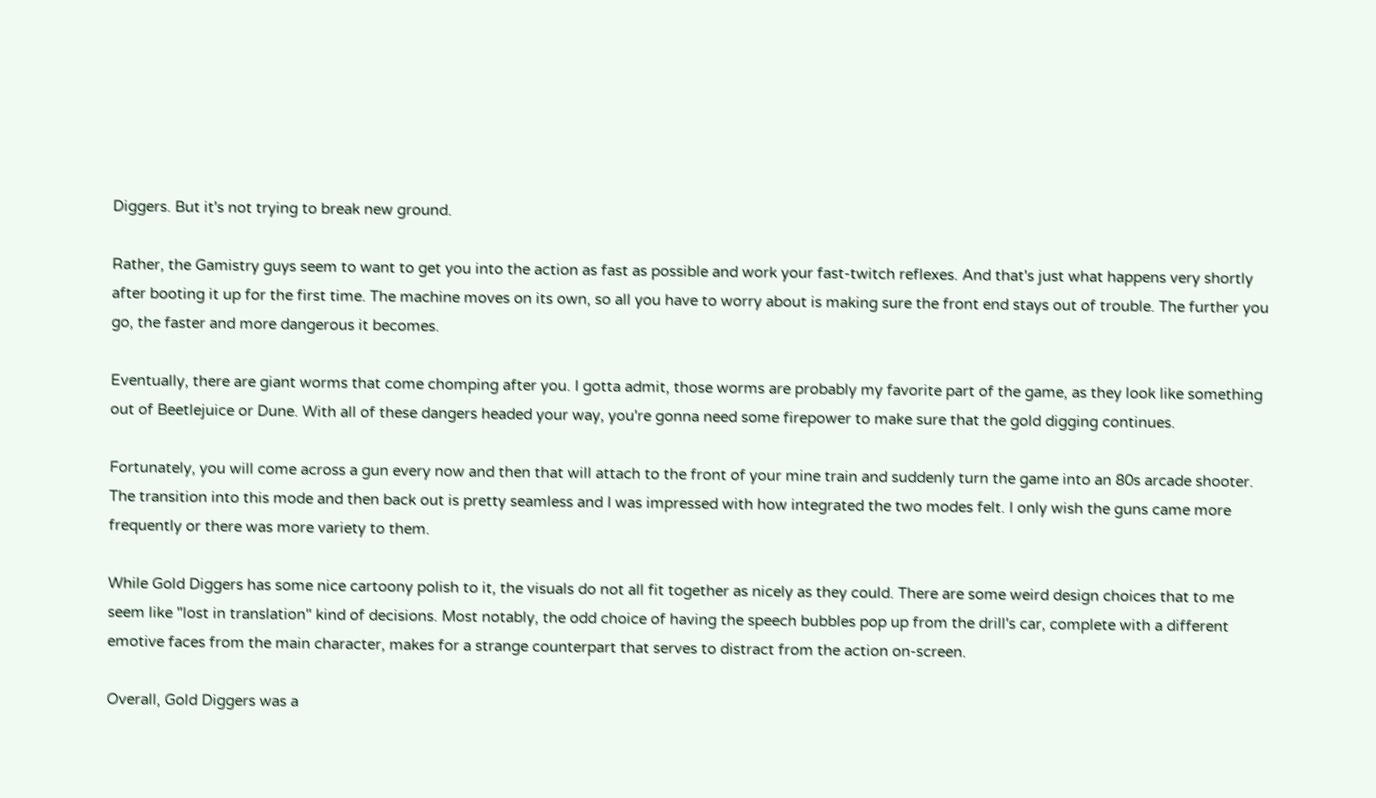Diggers. But it's not trying to break new ground.

Rather, the Gamistry guys seem to want to get you into the action as fast as possible and work your fast-twitch reflexes. And that's just what happens very shortly after booting it up for the first time. The machine moves on its own, so all you have to worry about is making sure the front end stays out of trouble. The further you go, the faster and more dangerous it becomes.

Eventually, there are giant worms that come chomping after you. I gotta admit, those worms are probably my favorite part of the game, as they look like something out of Beetlejuice or Dune. With all of these dangers headed your way, you're gonna need some firepower to make sure that the gold digging continues.

Fortunately, you will come across a gun every now and then that will attach to the front of your mine train and suddenly turn the game into an 80s arcade shooter. The transition into this mode and then back out is pretty seamless and I was impressed with how integrated the two modes felt. I only wish the guns came more frequently or there was more variety to them.

While Gold Diggers has some nice cartoony polish to it, the visuals do not all fit together as nicely as they could. There are some weird design choices that to me seem like "lost in translation" kind of decisions. Most notably, the odd choice of having the speech bubbles pop up from the drill's car, complete with a different emotive faces from the main character, makes for a strange counterpart that serves to distract from the action on-screen.

Overall, Gold Diggers was a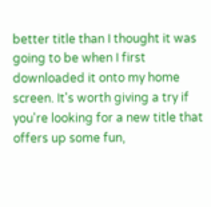better title than I thought it was going to be when I first downloaded it onto my home screen. It's worth giving a try if you're looking for a new title that offers up some fun,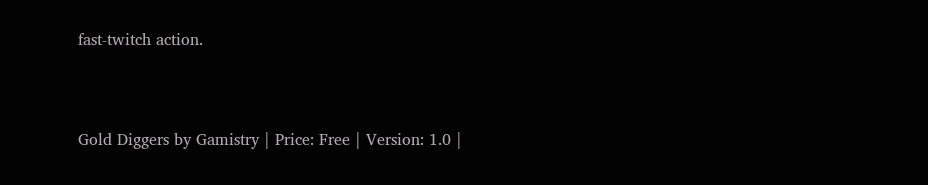fast-twitch action.


Gold Diggers by Gamistry | Price: Free | Version: 1.0 |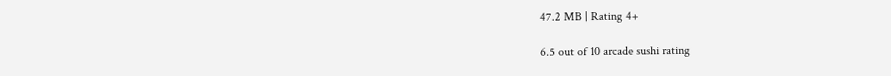47.2 MB | Rating 4+

6.5 out of 10 arcade sushi rating